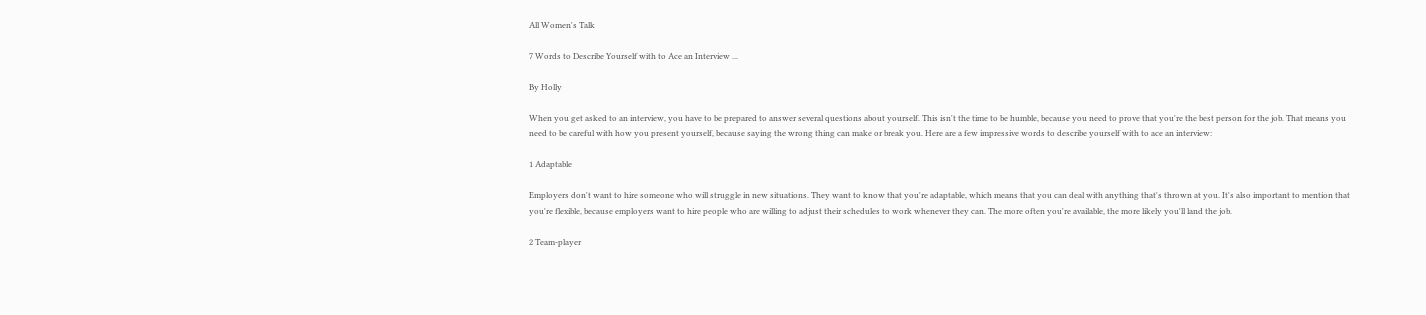All Women's Talk

7 Words to Describe Yourself with to Ace an Interview ...

By Holly

When you get asked to an interview, you have to be prepared to answer several questions about yourself. This isn't the time to be humble, because you need to prove that you're the best person for the job. That means you need to be careful with how you present yourself, because saying the wrong thing can make or break you. Here are a few impressive words to describe yourself with to ace an interview:

1 Adaptable

Employers don't want to hire someone who will struggle in new situations. They want to know that you're adaptable, which means that you can deal with anything that's thrown at you. It's also important to mention that you're flexible, because employers want to hire people who are willing to adjust their schedules to work whenever they can. The more often you're available, the more likely you'll land the job.

2 Team-player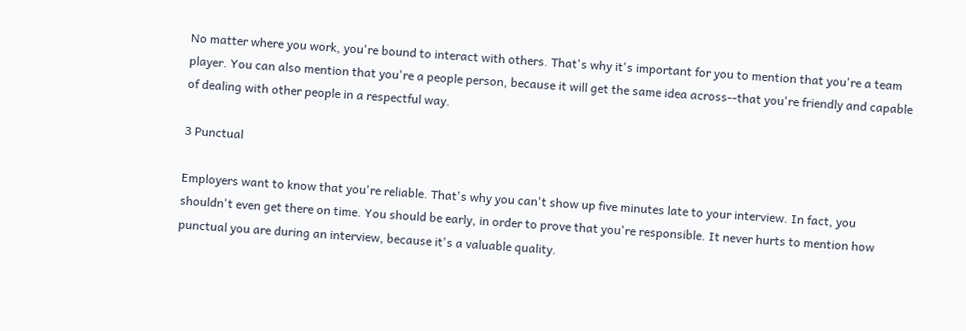No matter where you work, you're bound to interact with others. That's why it's important for you to mention that you're a team player. You can also mention that you're a people person, because it will get the same idea across--that you're friendly and capable of dealing with other people in a respectful way.

3 Punctual

Employers want to know that you're reliable. That's why you can't show up five minutes late to your interview. In fact, you shouldn't even get there on time. You should be early, in order to prove that you're responsible. It never hurts to mention how punctual you are during an interview, because it's a valuable quality.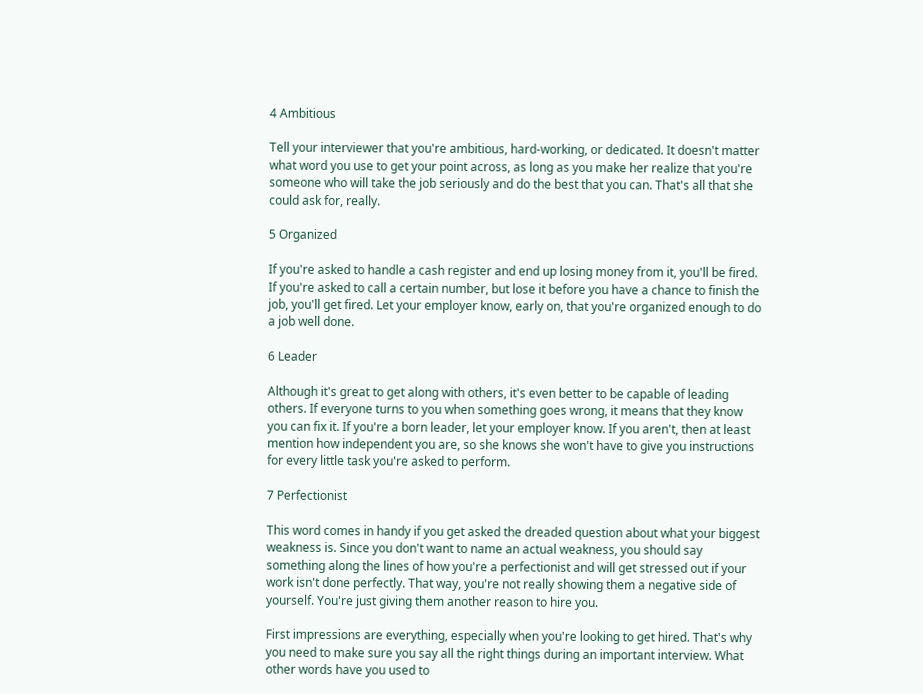4 Ambitious

Tell your interviewer that you're ambitious, hard-working, or dedicated. It doesn't matter what word you use to get your point across, as long as you make her realize that you're someone who will take the job seriously and do the best that you can. That's all that she could ask for, really.

5 Organized

If you're asked to handle a cash register and end up losing money from it, you'll be fired. If you're asked to call a certain number, but lose it before you have a chance to finish the job, you'll get fired. Let your employer know, early on, that you're organized enough to do a job well done.

6 Leader

Although it's great to get along with others, it's even better to be capable of leading others. If everyone turns to you when something goes wrong, it means that they know you can fix it. If you're a born leader, let your employer know. If you aren't, then at least mention how independent you are, so she knows she won't have to give you instructions for every little task you're asked to perform.

7 Perfectionist

This word comes in handy if you get asked the dreaded question about what your biggest weakness is. Since you don't want to name an actual weakness, you should say something along the lines of how you're a perfectionist and will get stressed out if your work isn't done perfectly. That way, you're not really showing them a negative side of yourself. You're just giving them another reason to hire you.

First impressions are everything, especially when you're looking to get hired. That's why you need to make sure you say all the right things during an important interview. What other words have you used to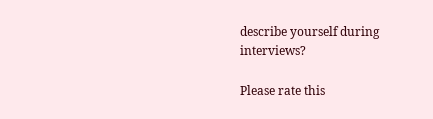describe yourself during interviews?

Please rate this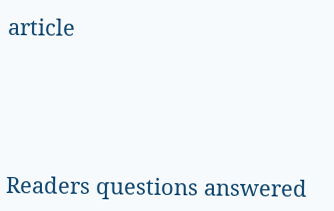article





Readers questions answered